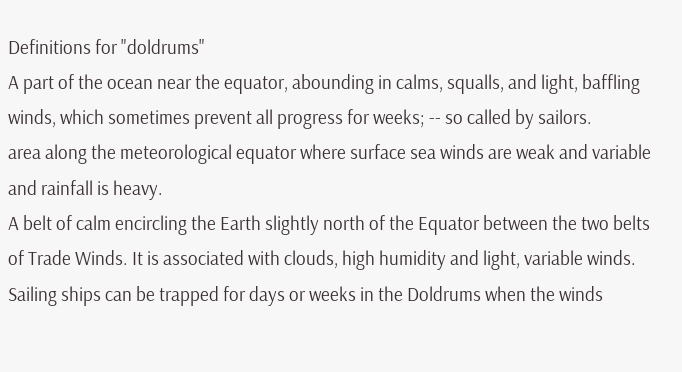Definitions for "doldrums"
A part of the ocean near the equator, abounding in calms, squalls, and light, baffling winds, which sometimes prevent all progress for weeks; -- so called by sailors.
area along the meteorological equator where surface sea winds are weak and variable and rainfall is heavy.
A belt of calm encircling the Earth slightly north of the Equator between the two belts of Trade Winds. It is associated with clouds, high humidity and light, variable winds. Sailing ships can be trapped for days or weeks in the Doldrums when the winds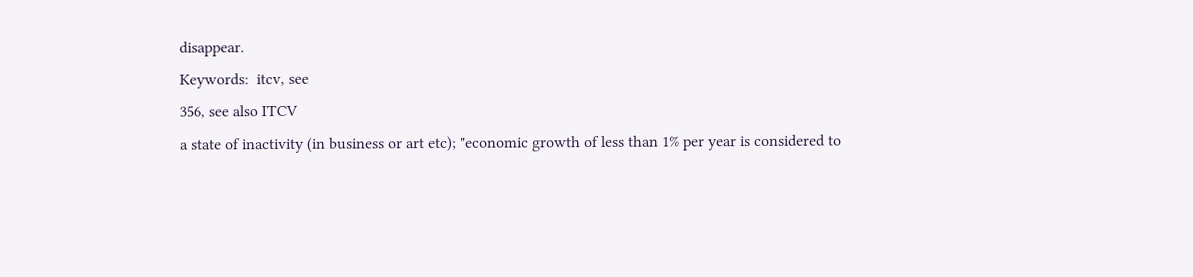disappear.
Keywords:  itcv, see
356, see also ITCV
a state of inactivity (in business or art etc); "economic growth of less than 1% per year is considered to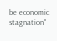be economic stagnation"